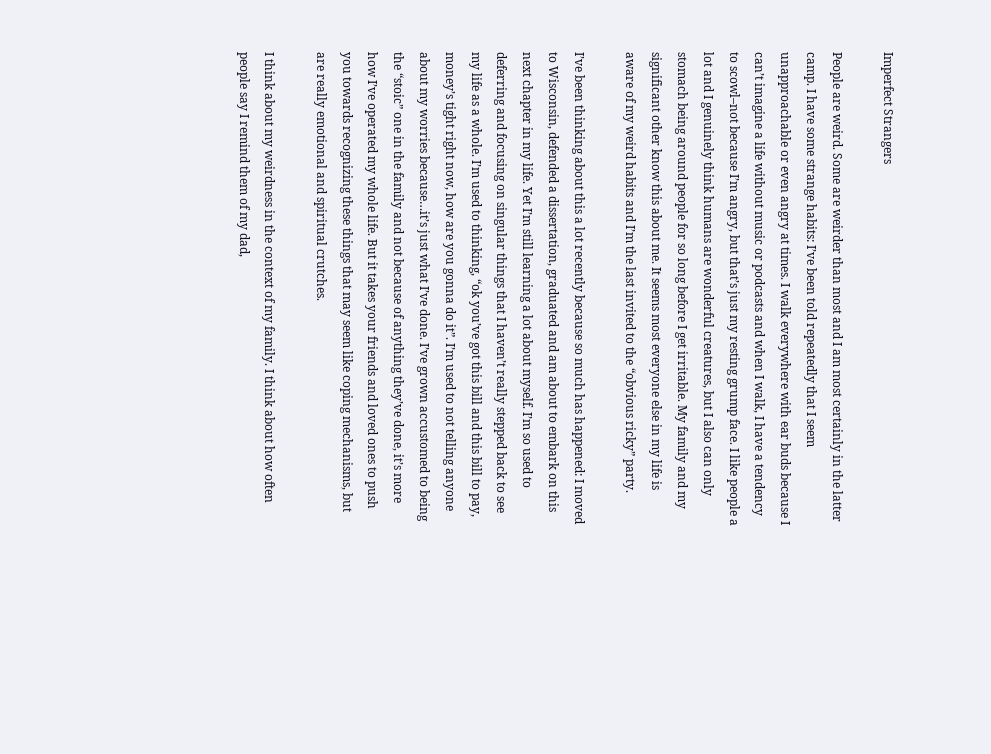Imperfect Strangers

People are weird. Some are weirder than most and I am most certainly in the latter camp. I have some strange habits: I’ve been told repeatedly that I seem unapproachable or even angry at times. I walk everywhere with ear buds because I can’t imagine a life without music or podcasts and when I walk, I have a tendency to scowl–not because I’m angry, but that’s just my resting grump face. I like people a lot and I genuinely think humans are wonderful creatures, but I also can only stomach being around people for so long before I get irritable. My family and my significant other know this about me. It seems most everyone else in my life is aware of my weird habits and I’m the last invited to the “obvious ricky” party.

I’ve been thinking about this a lot recently because so much has happened: I moved to Wisconsin, defended a dissertation, graduated and am about to embark on this next chapter in my life. Yet I’m still learning a lot about myself. I’m so used to deferring and focusing on singular things that I haven’t really stepped back to see my life as a whole. I’m used to thinking, “ok you’ve got this bill and this bill to pay, money’s tight right now, how are you gonna do it”. I’m used to not telling anyone about my worries because…it’s just what I’ve done. I’ve grown accustomed to being the “stoic” one in the family and not because of anything they’ve done, it’s more how I’ve operated my whole life. But it takes your friends and loved ones to push you towards recognizing these things that may seem like coping mechanisms, but are really emotional and spiritual crutches.

I think about my weirdness in the context of my family. I think about how often people say I remind them of my dad,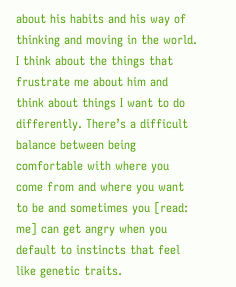about his habits and his way of thinking and moving in the world. I think about the things that frustrate me about him and think about things I want to do differently. There’s a difficult balance between being comfortable with where you come from and where you want to be and sometimes you [read: me] can get angry when you default to instincts that feel like genetic traits.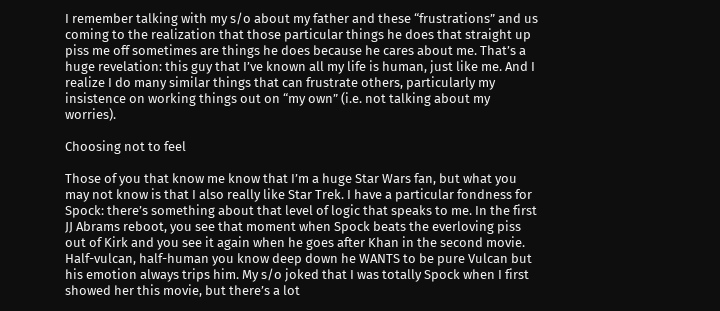I remember talking with my s/o about my father and these “frustrations” and us coming to the realization that those particular things he does that straight up piss me off sometimes are things he does because he cares about me. That’s a huge revelation: this guy that I’ve known all my life is human, just like me. And I realize I do many similar things that can frustrate others, particularly my insistence on working things out on “my own” (i.e. not talking about my worries).

Choosing not to feel

Those of you that know me know that I’m a huge Star Wars fan, but what you may not know is that I also really like Star Trek. I have a particular fondness for Spock: there’s something about that level of logic that speaks to me. In the first JJ Abrams reboot, you see that moment when Spock beats the everloving piss out of Kirk and you see it again when he goes after Khan in the second movie. Half-vulcan, half-human you know deep down he WANTS to be pure Vulcan but his emotion always trips him. My s/o joked that I was totally Spock when I first showed her this movie, but there’s a lot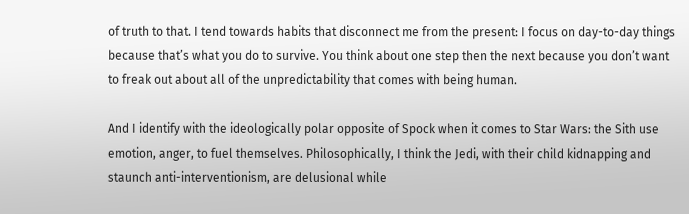of truth to that. I tend towards habits that disconnect me from the present: I focus on day-to-day things because that’s what you do to survive. You think about one step then the next because you don’t want to freak out about all of the unpredictability that comes with being human.

And I identify with the ideologically polar opposite of Spock when it comes to Star Wars: the Sith use emotion, anger, to fuel themselves. Philosophically, I think the Jedi, with their child kidnapping and staunch anti-interventionism, are delusional while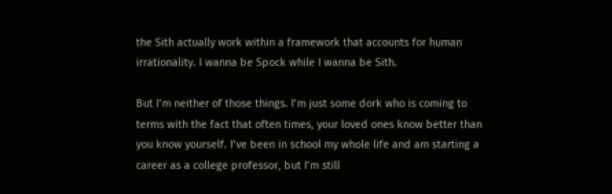the Sith actually work within a framework that accounts for human irrationality. I wanna be Spock while I wanna be Sith.

But I’m neither of those things. I’m just some dork who is coming to terms with the fact that often times, your loved ones know better than you know yourself. I’ve been in school my whole life and am starting a career as a college professor, but I’m still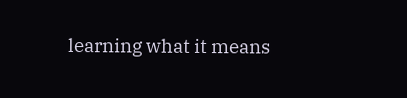learning what it means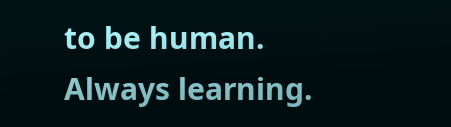to be human. Always learning.